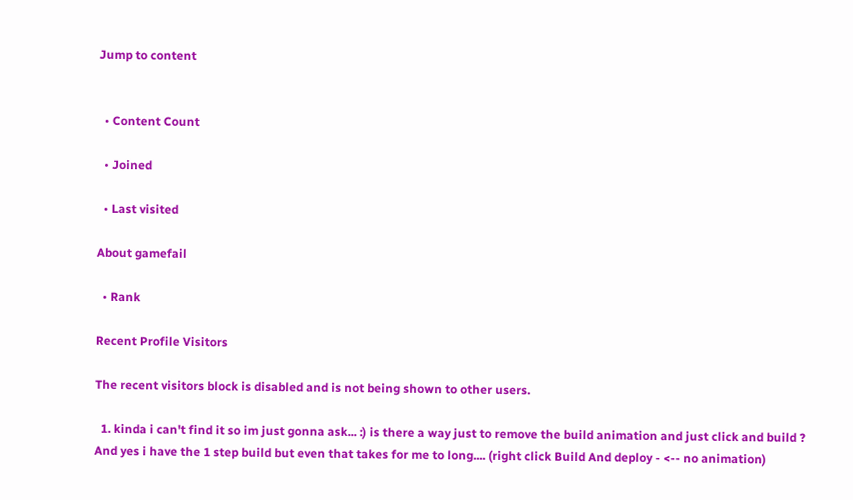Jump to content


  • Content Count

  • Joined

  • Last visited

About gamefail

  • Rank

Recent Profile Visitors

The recent visitors block is disabled and is not being shown to other users.

  1. kinda i can't find it so im just gonna ask... :) is there a way just to remove the build animation and just click and build ? And yes i have the 1 step build but even that takes for me to long.... (right click Build And deploy - <-- no animation)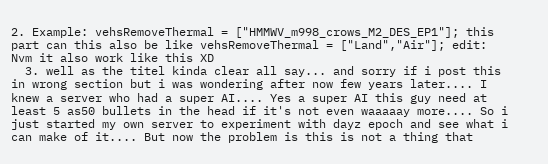2. Example: vehsRemoveThermal = ["HMMWV_m998_crows_M2_DES_EP1"]; this part can this also be like vehsRemoveThermal = ["Land","Air"]; edit: Nvm it also work like this XD
  3. well as the titel kinda clear all say... and sorry if i post this in wrong section but i was wondering after now few years later.... I knew a server who had a super AI.... Yes a super AI this guy need at least 5 as50 bullets in the head if it's not even waaaaay more.... So i just started my own server to experiment with dayz epoch and see what i can make of it.... But now the problem is this is not a thing that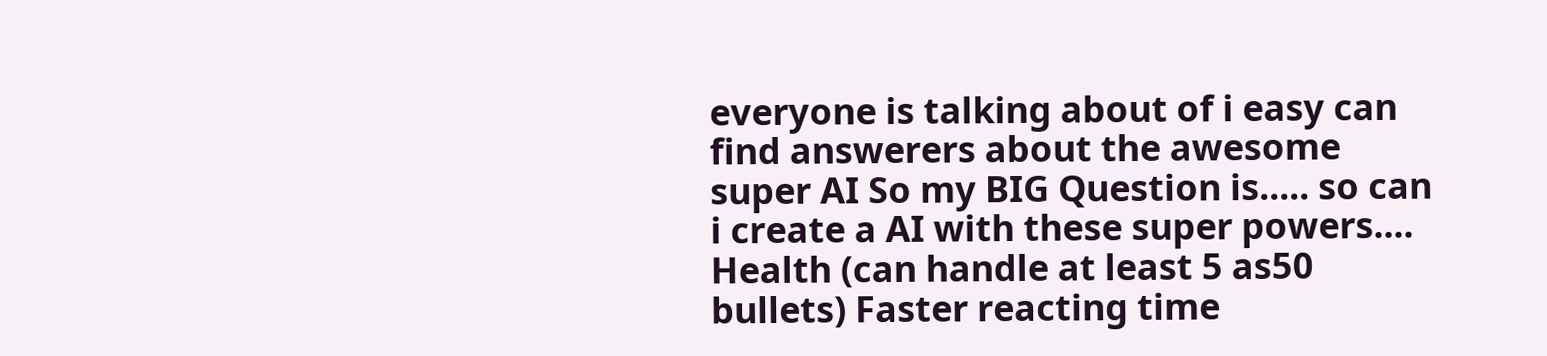everyone is talking about of i easy can find answerers about the awesome super AI So my BIG Question is..... so can i create a AI with these super powers.... Health (can handle at least 5 as50 bullets) Faster reacting time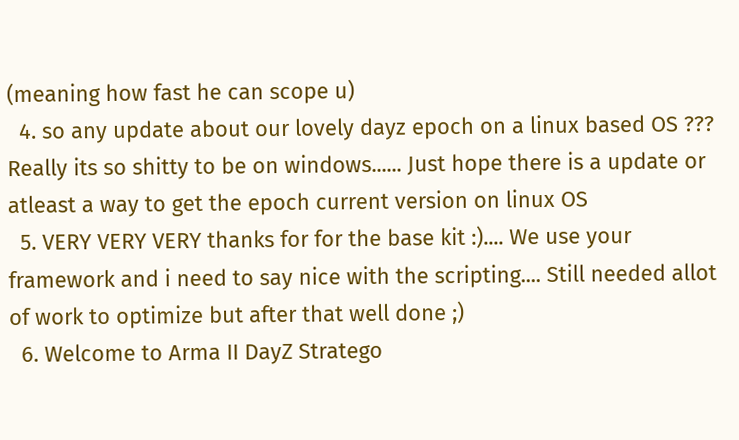(meaning how fast he can scope u)
  4. so any update about our lovely dayz epoch on a linux based OS ??? Really its so shitty to be on windows...... Just hope there is a update or atleast a way to get the epoch current version on linux OS
  5. VERY VERY VERY thanks for for the base kit :).... We use your framework and i need to say nice with the scripting.... Still needed allot of work to optimize but after that well done ;)
  6. Welcome to Arma II DayZ Stratego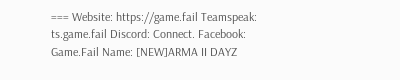=== Website: https://game.fail Teamspeak: ts.game.fail Discord: Connect. Facebook: Game.Fail Name: [NEW]ARMA II DAYZ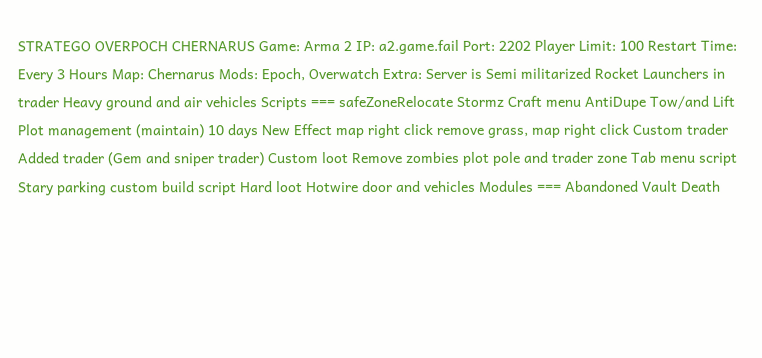STRATEGO OVERPOCH CHERNARUS Game: Arma 2 IP: a2.game.fail Port: 2202 Player Limit: 100 Restart Time: Every 3 Hours Map: Chernarus Mods: Epoch, Overwatch Extra: Server is Semi militarized Rocket Launchers in trader Heavy ground and air vehicles Scripts === safeZoneRelocate Stormz Craft menu AntiDupe Tow/and Lift Plot management (maintain) 10 days New Effect map right click remove grass, map right click Custom trader Added trader (Gem and sniper trader) Custom loot Remove zombies plot pole and trader zone Tab menu script Stary parking custom build script Hard loot Hotwire door and vehicles Modules === Abandoned Vault Death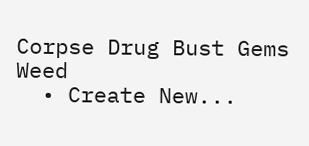Corpse Drug Bust Gems Weed
  • Create New...